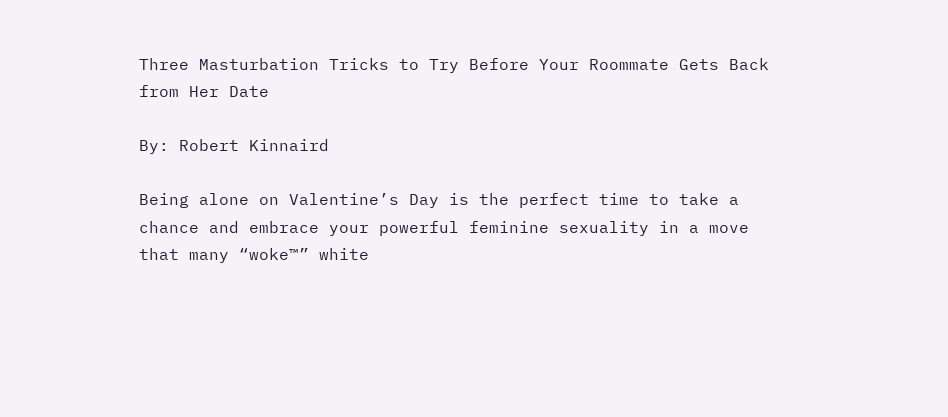Three Masturbation Tricks to Try Before Your Roommate Gets Back from Her Date

By: Robert Kinnaird

Being alone on Valentine’s Day is the perfect time to take a chance and embrace your powerful feminine sexuality in a move that many “woke™” white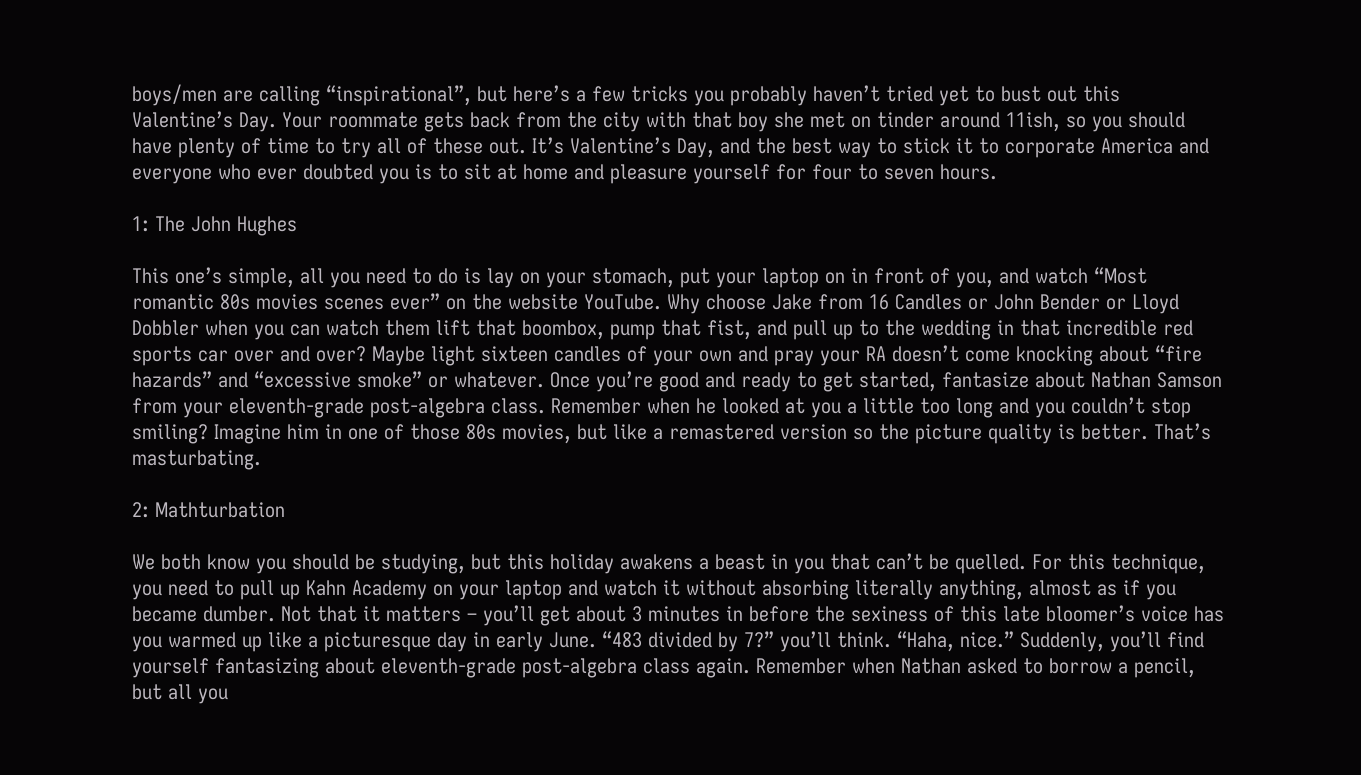boys/men are calling “inspirational”, but here’s a few tricks you probably haven’t tried yet to bust out this Valentine’s Day. Your roommate gets back from the city with that boy she met on tinder around 11ish, so you should have plenty of time to try all of these out. It’s Valentine’s Day, and the best way to stick it to corporate America and everyone who ever doubted you is to sit at home and pleasure yourself for four to seven hours.

1: The John Hughes

This one’s simple, all you need to do is lay on your stomach, put your laptop on in front of you, and watch “Most romantic 80s movies scenes ever” on the website YouTube. Why choose Jake from 16 Candles or John Bender or Lloyd Dobbler when you can watch them lift that boombox, pump that fist, and pull up to the wedding in that incredible red sports car over and over? Maybe light sixteen candles of your own and pray your RA doesn’t come knocking about “fire hazards” and “excessive smoke” or whatever. Once you’re good and ready to get started, fantasize about Nathan Samson from your eleventh-grade post-algebra class. Remember when he looked at you a little too long and you couldn’t stop smiling? Imagine him in one of those 80s movies, but like a remastered version so the picture quality is better. That’s masturbating.

2: Mathturbation

We both know you should be studying, but this holiday awakens a beast in you that can’t be quelled. For this technique, you need to pull up Kahn Academy on your laptop and watch it without absorbing literally anything, almost as if you became dumber. Not that it matters – you’ll get about 3 minutes in before the sexiness of this late bloomer’s voice has you warmed up like a picturesque day in early June. “483 divided by 7?” you’ll think. “Haha, nice.” Suddenly, you’ll find yourself fantasizing about eleventh-grade post-algebra class again. Remember when Nathan asked to borrow a pencil, but all you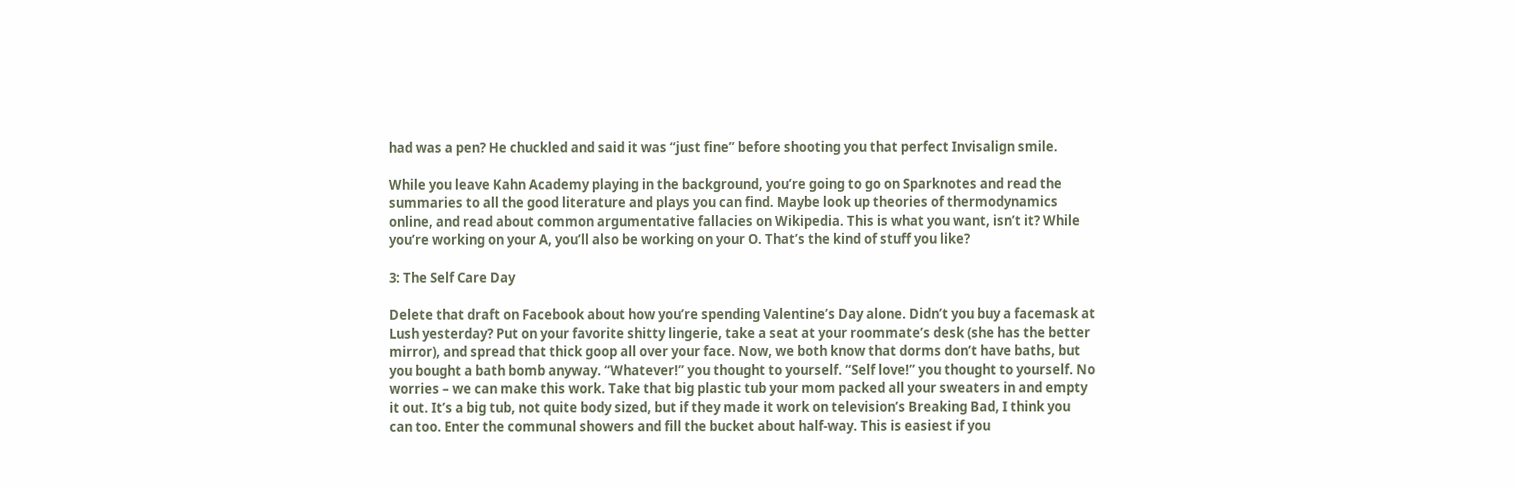had was a pen? He chuckled and said it was “just fine” before shooting you that perfect Invisalign smile.

While you leave Kahn Academy playing in the background, you’re going to go on Sparknotes and read the summaries to all the good literature and plays you can find. Maybe look up theories of thermodynamics online, and read about common argumentative fallacies on Wikipedia. This is what you want, isn’t it? While you’re working on your A, you’ll also be working on your O. That’s the kind of stuff you like?

3: The Self Care Day

Delete that draft on Facebook about how you’re spending Valentine’s Day alone. Didn’t you buy a facemask at Lush yesterday? Put on your favorite shitty lingerie, take a seat at your roommate’s desk (she has the better mirror), and spread that thick goop all over your face. Now, we both know that dorms don’t have baths, but you bought a bath bomb anyway. “Whatever!” you thought to yourself. “Self love!” you thought to yourself. No worries – we can make this work. Take that big plastic tub your mom packed all your sweaters in and empty it out. It’s a big tub, not quite body sized, but if they made it work on television’s Breaking Bad, I think you can too. Enter the communal showers and fill the bucket about half-way. This is easiest if you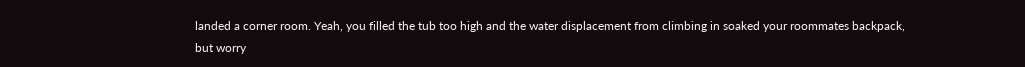landed a corner room. Yeah, you filled the tub too high and the water displacement from climbing in soaked your roommates backpack, but worry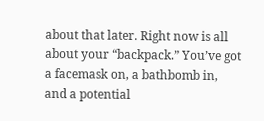about that later. Right now is all about your “backpack.” You’ve got a facemask on, a bathbomb in, and a potential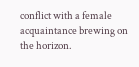conflict with a female acquaintance brewing on the horizon.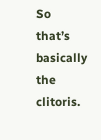So that’s basically the clitoris.